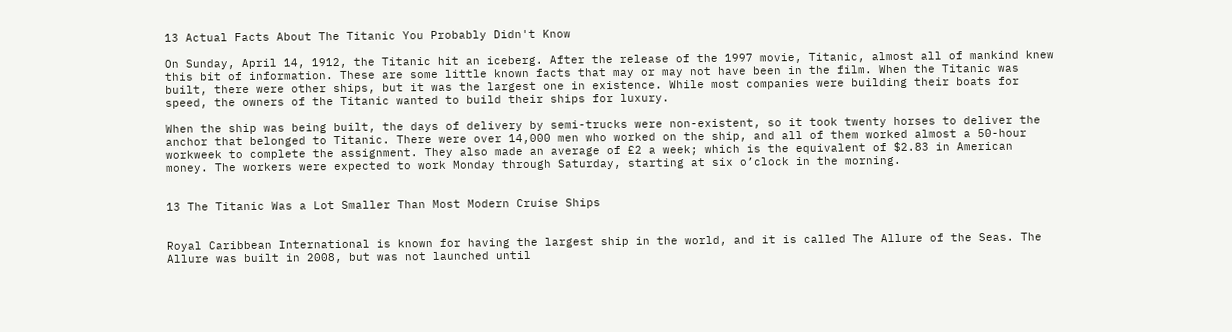13 Actual Facts About The Titanic You Probably Didn't Know

On Sunday, April 14, 1912, the Titanic hit an iceberg. After the release of the 1997 movie, Titanic, almost all of mankind knew this bit of information. These are some little known facts that may or may not have been in the film. When the Titanic was built, there were other ships, but it was the largest one in existence. While most companies were building their boats for speed, the owners of the Titanic wanted to build their ships for luxury.

When the ship was being built, the days of delivery by semi-trucks were non-existent, so it took twenty horses to deliver the anchor that belonged to Titanic. There were over 14,000 men who worked on the ship, and all of them worked almost a 50-hour workweek to complete the assignment. They also made an average of £2 a week; which is the equivalent of $2.83 in American money. The workers were expected to work Monday through Saturday, starting at six o’clock in the morning.


13 The Titanic Was a Lot Smaller Than Most Modern Cruise Ships


Royal Caribbean International is known for having the largest ship in the world, and it is called The Allure of the Seas. The Allure was built in 2008, but was not launched until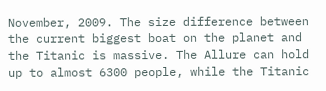November, 2009. The size difference between the current biggest boat on the planet and the Titanic is massive. The Allure can hold up to almost 6300 people, while the Titanic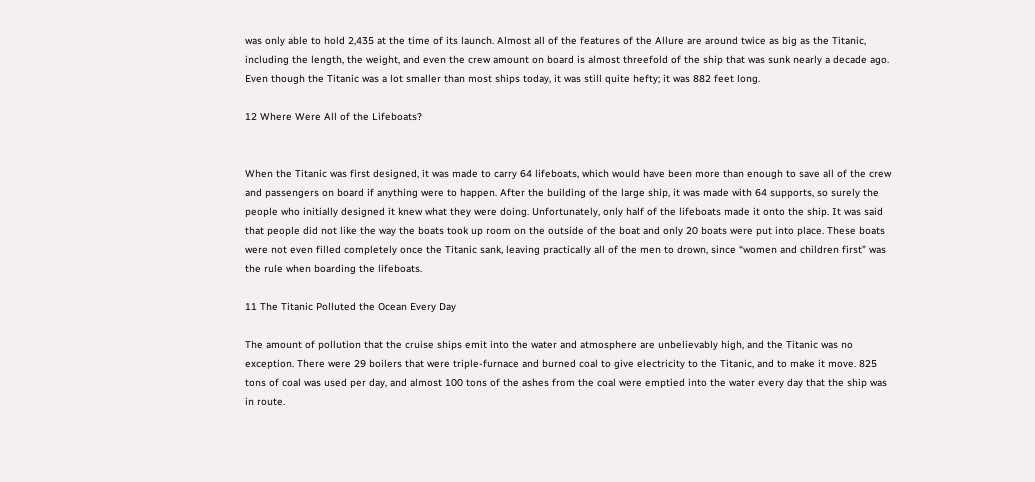was only able to hold 2,435 at the time of its launch. Almost all of the features of the Allure are around twice as big as the Titanic, including the length, the weight, and even the crew amount on board is almost threefold of the ship that was sunk nearly a decade ago. Even though the Titanic was a lot smaller than most ships today, it was still quite hefty; it was 882 feet long.

12 Where Were All of the Lifeboats?


When the Titanic was first designed, it was made to carry 64 lifeboats, which would have been more than enough to save all of the crew and passengers on board if anything were to happen. After the building of the large ship, it was made with 64 supports, so surely the people who initially designed it knew what they were doing. Unfortunately, only half of the lifeboats made it onto the ship. It was said that people did not like the way the boats took up room on the outside of the boat and only 20 boats were put into place. These boats were not even filled completely once the Titanic sank, leaving practically all of the men to drown, since “women and children first” was the rule when boarding the lifeboats.

11 The Titanic Polluted the Ocean Every Day

The amount of pollution that the cruise ships emit into the water and atmosphere are unbelievably high, and the Titanic was no exception. There were 29 boilers that were triple-furnace and burned coal to give electricity to the Titanic, and to make it move. 825 tons of coal was used per day, and almost 100 tons of the ashes from the coal were emptied into the water every day that the ship was in route.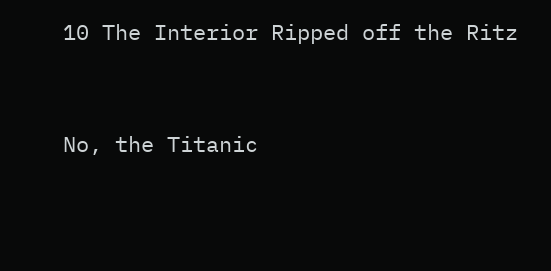10 The Interior Ripped off the Ritz


No, the Titanic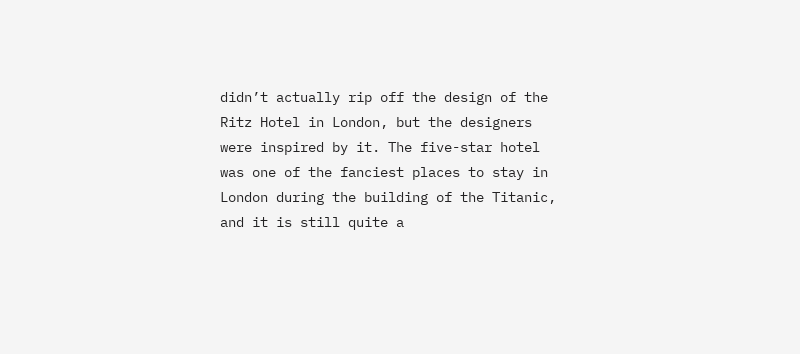didn’t actually rip off the design of the Ritz Hotel in London, but the designers were inspired by it. The five-star hotel was one of the fanciest places to stay in London during the building of the Titanic, and it is still quite a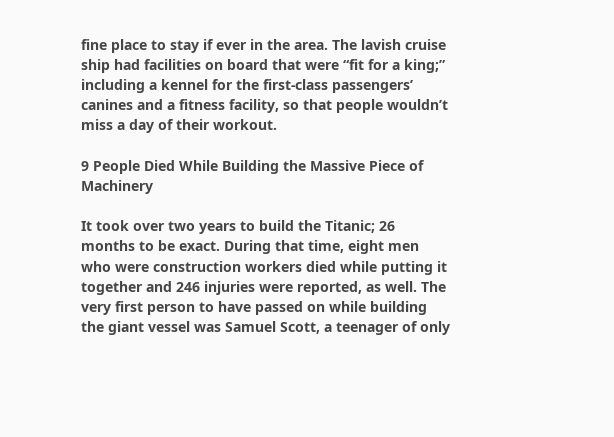fine place to stay if ever in the area. The lavish cruise ship had facilities on board that were “fit for a king;” including a kennel for the first-class passengers’ canines and a fitness facility, so that people wouldn’t miss a day of their workout.

9 People Died While Building the Massive Piece of Machinery

It took over two years to build the Titanic; 26 months to be exact. During that time, eight men who were construction workers died while putting it together and 246 injuries were reported, as well. The very first person to have passed on while building the giant vessel was Samuel Scott, a teenager of only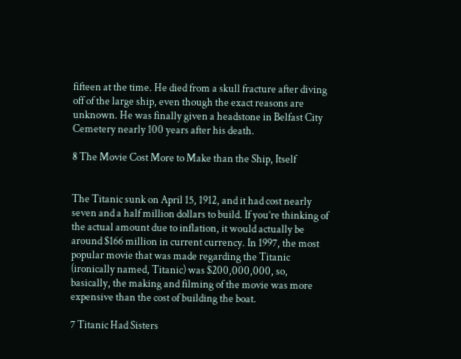fifteen at the time. He died from a skull fracture after diving off of the large ship, even though the exact reasons are unknown. He was finally given a headstone in Belfast City Cemetery nearly 100 years after his death.

8 The Movie Cost More to Make than the Ship, Itself


The Titanic sunk on April 15, 1912, and it had cost nearly seven and a half million dollars to build. If you’re thinking of the actual amount due to inflation, it would actually be around $166 million in current currency. In 1997, the most popular movie that was made regarding the Titanic (ironically named, Titanic) was $200,000,000, so, basically, the making and filming of the movie was more expensive than the cost of building the boat.

7 Titanic Had Sisters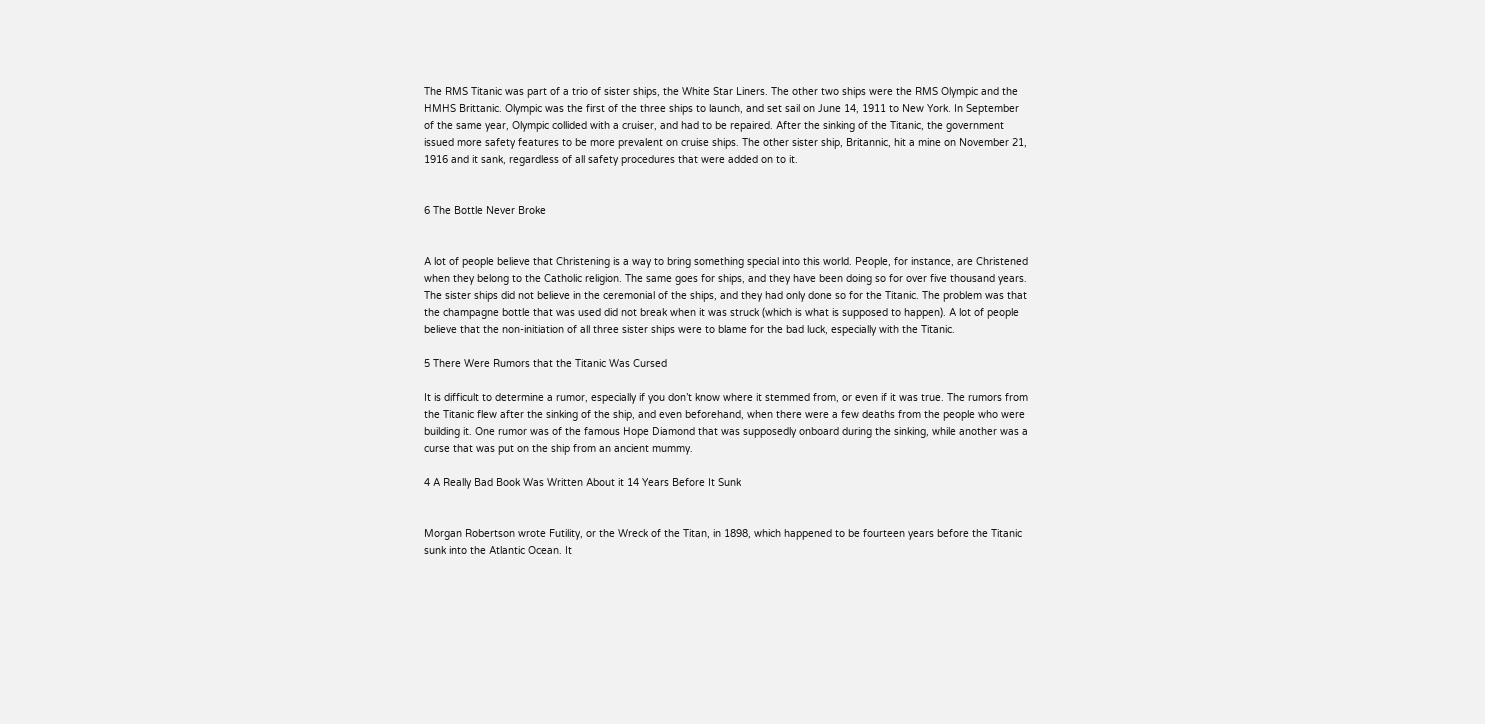The RMS Titanic was part of a trio of sister ships, the White Star Liners. The other two ships were the RMS Olympic and the HMHS Brittanic. Olympic was the first of the three ships to launch, and set sail on June 14, 1911 to New York. In September of the same year, Olympic collided with a cruiser, and had to be repaired. After the sinking of the Titanic, the government issued more safety features to be more prevalent on cruise ships. The other sister ship, Britannic, hit a mine on November 21, 1916 and it sank, regardless of all safety procedures that were added on to it.


6 The Bottle Never Broke


A lot of people believe that Christening is a way to bring something special into this world. People, for instance, are Christened when they belong to the Catholic religion. The same goes for ships, and they have been doing so for over five thousand years. The sister ships did not believe in the ceremonial of the ships, and they had only done so for the Titanic. The problem was that the champagne bottle that was used did not break when it was struck (which is what is supposed to happen). A lot of people believe that the non-initiation of all three sister ships were to blame for the bad luck, especially with the Titanic.

5 There Were Rumors that the Titanic Was Cursed

It is difficult to determine a rumor, especially if you don’t know where it stemmed from, or even if it was true. The rumors from the Titanic flew after the sinking of the ship, and even beforehand, when there were a few deaths from the people who were building it. One rumor was of the famous Hope Diamond that was supposedly onboard during the sinking, while another was a curse that was put on the ship from an ancient mummy.

4 A Really Bad Book Was Written About it 14 Years Before It Sunk


Morgan Robertson wrote Futility, or the Wreck of the Titan, in 1898, which happened to be fourteen years before the Titanic sunk into the Atlantic Ocean. It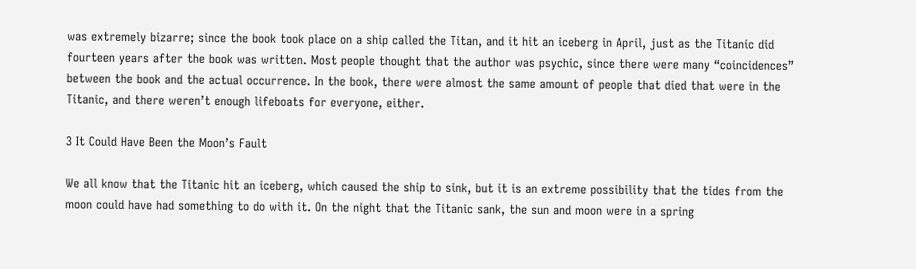was extremely bizarre; since the book took place on a ship called the Titan, and it hit an iceberg in April, just as the Titanic did fourteen years after the book was written. Most people thought that the author was psychic, since there were many “coincidences” between the book and the actual occurrence. In the book, there were almost the same amount of people that died that were in the Titanic, and there weren’t enough lifeboats for everyone, either.

3 It Could Have Been the Moon’s Fault

We all know that the Titanic hit an iceberg, which caused the ship to sink, but it is an extreme possibility that the tides from the moon could have had something to do with it. On the night that the Titanic sank, the sun and moon were in a spring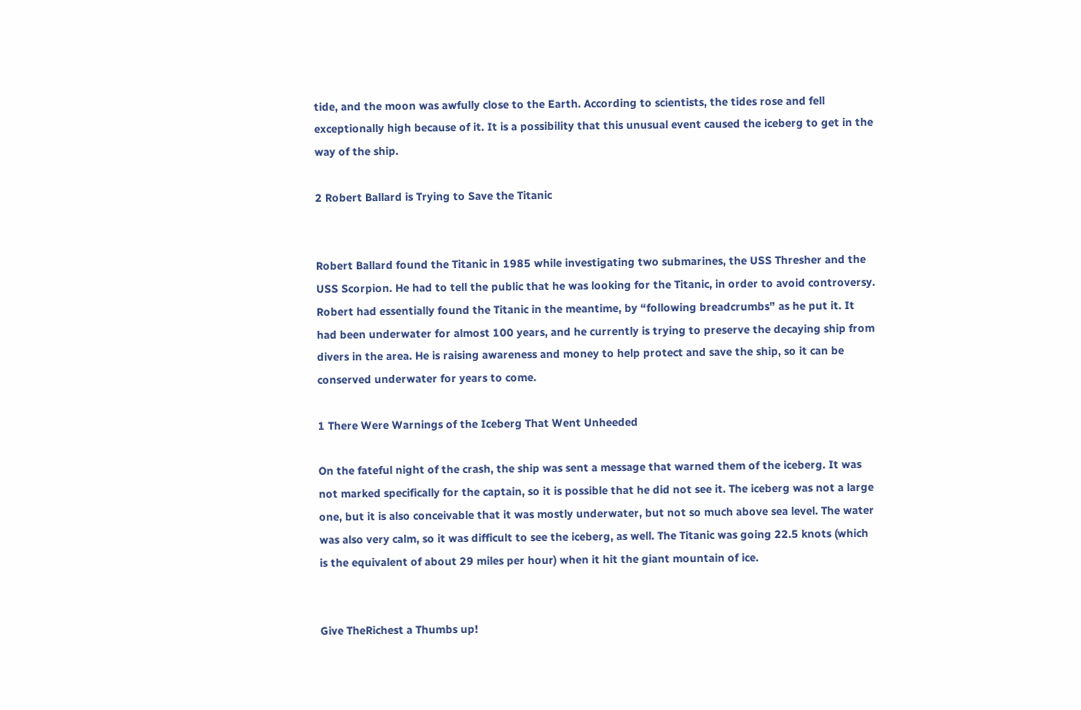tide, and the moon was awfully close to the Earth. According to scientists, the tides rose and fell exceptionally high because of it. It is a possibility that this unusual event caused the iceberg to get in the way of the ship.

2 Robert Ballard is Trying to Save the Titanic


Robert Ballard found the Titanic in 1985 while investigating two submarines, the USS Thresher and the USS Scorpion. He had to tell the public that he was looking for the Titanic, in order to avoid controversy. Robert had essentially found the Titanic in the meantime, by “following breadcrumbs” as he put it. It had been underwater for almost 100 years, and he currently is trying to preserve the decaying ship from divers in the area. He is raising awareness and money to help protect and save the ship, so it can be conserved underwater for years to come.

1 There Were Warnings of the Iceberg That Went Unheeded

On the fateful night of the crash, the ship was sent a message that warned them of the iceberg. It was not marked specifically for the captain, so it is possible that he did not see it. The iceberg was not a large one, but it is also conceivable that it was mostly underwater, but not so much above sea level. The water was also very calm, so it was difficult to see the iceberg, as well. The Titanic was going 22.5 knots (which is the equivalent of about 29 miles per hour) when it hit the giant mountain of ice.


Give TheRichest a Thumbs up!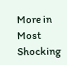More in Most Shocking